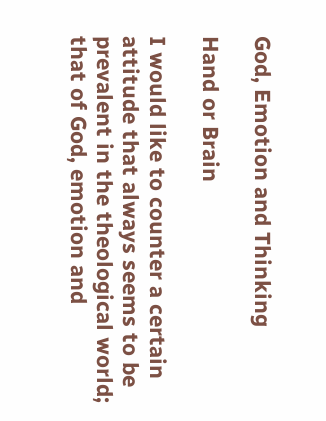God, Emotion and Thinking

Hand or Brain

I would like to counter a certain attitude that always seems to be prevalent in the theological world; that of God, emotion and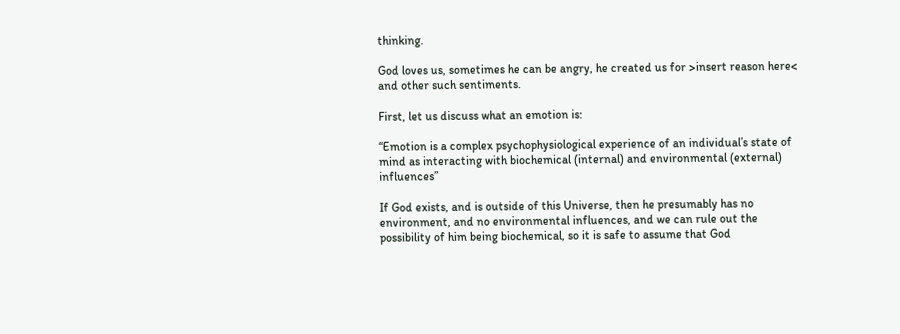thinking.

God loves us, sometimes he can be angry, he created us for >insert reason here< and other such sentiments.

First, let us discuss what an emotion is:

“Emotion is a complex psychophysiological experience of an individual’s state of mind as interacting with biochemical (internal) and environmental (external) influences”

If God exists, and is outside of this Universe, then he presumably has no environment, and no environmental influences, and we can rule out the possibility of him being biochemical, so it is safe to assume that God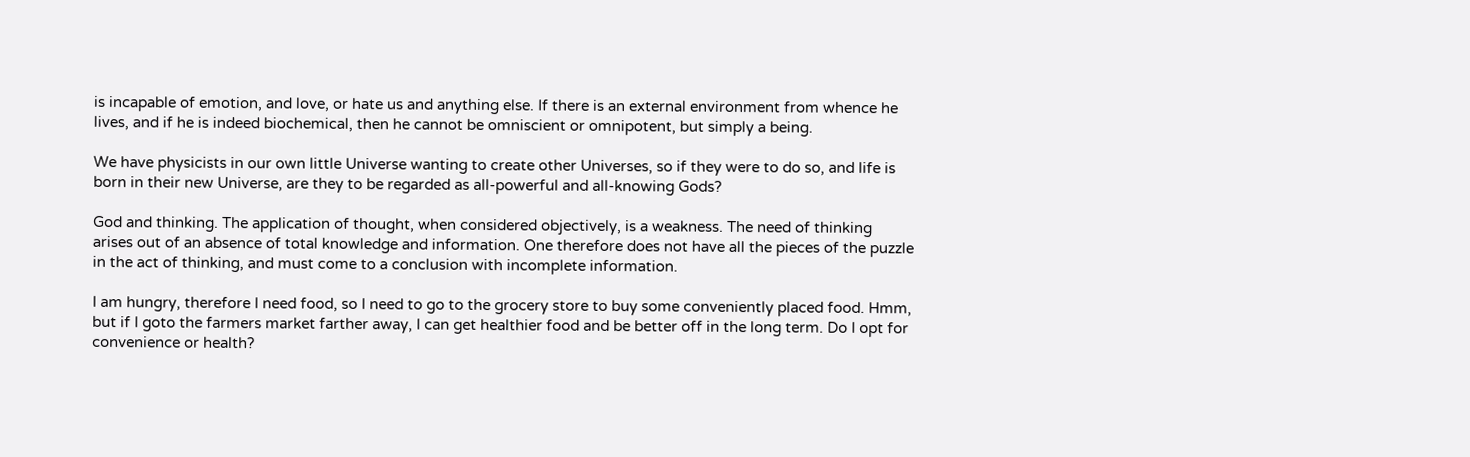is incapable of emotion, and love, or hate us and anything else. If there is an external environment from whence he lives, and if he is indeed biochemical, then he cannot be omniscient or omnipotent, but simply a being.

We have physicists in our own little Universe wanting to create other Universes, so if they were to do so, and life is born in their new Universe, are they to be regarded as all-powerful and all-knowing Gods?

God and thinking. The application of thought, when considered objectively, is a weakness. The need of thinking arises out of an absence of total knowledge and information. One therefore does not have all the pieces of the puzzle in the act of thinking, and must come to a conclusion with incomplete information.

I am hungry, therefore I need food, so I need to go to the grocery store to buy some conveniently placed food. Hmm, but if I goto the farmers market farther away, I can get healthier food and be better off in the long term. Do I opt for convenience or health?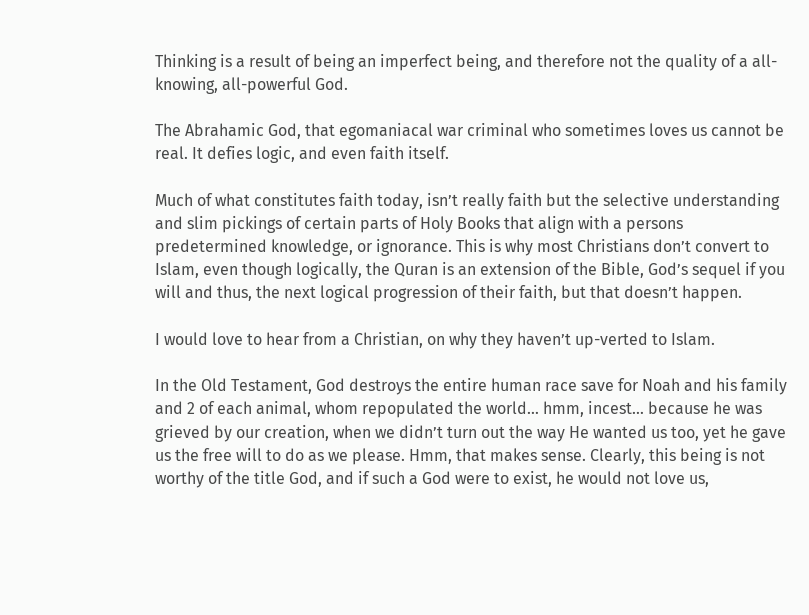Thinking is a result of being an imperfect being, and therefore not the quality of a all-knowing, all-powerful God.

The Abrahamic God, that egomaniacal war criminal who sometimes loves us cannot be real. It defies logic, and even faith itself.

Much of what constitutes faith today, isn’t really faith but the selective understanding and slim pickings of certain parts of Holy Books that align with a persons predetermined knowledge, or ignorance. This is why most Christians don’t convert to Islam, even though logically, the Quran is an extension of the Bible, God’s sequel if you will and thus, the next logical progression of their faith, but that doesn’t happen.

I would love to hear from a Christian, on why they haven’t up-verted to Islam.

In the Old Testament, God destroys the entire human race save for Noah and his family and 2 of each animal, whom repopulated the world… hmm, incest… because he was grieved by our creation, when we didn’t turn out the way He wanted us too, yet he gave us the free will to do as we please. Hmm, that makes sense. Clearly, this being is not worthy of the title God, and if such a God were to exist, he would not love us,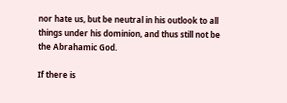nor hate us, but be neutral in his outlook to all things under his dominion, and thus still not be the Abrahamic God.

If there is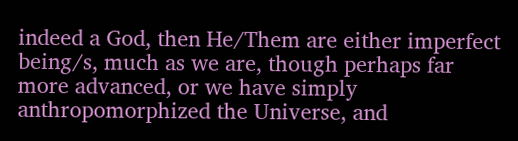indeed a God, then He/Them are either imperfect being/s, much as we are, though perhaps far more advanced, or we have simply anthropomorphized the Universe, and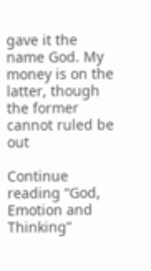gave it the name God. My money is on the latter, though the former cannot ruled be out

Continue reading “God, Emotion and Thinking”